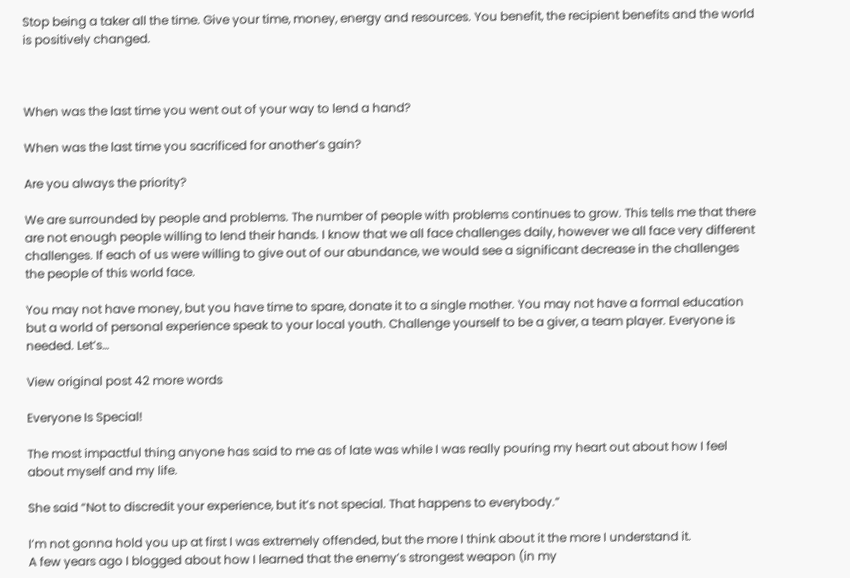Stop being a taker all the time. Give your time, money, energy and resources. You benefit, the recipient benefits and the world is positively changed.



When was the last time you went out of your way to lend a hand?

When was the last time you sacrificed for another’s gain?

Are you always the priority?

We are surrounded by people and problems. The number of people with problems continues to grow. This tells me that there are not enough people willing to lend their hands. I know that we all face challenges daily, however we all face very different challenges. If each of us were willing to give out of our abundance, we would see a significant decrease in the challenges the people of this world face.

You may not have money, but you have time to spare, donate it to a single mother. You may not have a formal education but a world of personal experience speak to your local youth. Challenge yourself to be a giver, a team player. Everyone is needed. Let’s…

View original post 42 more words

Everyone Is Special!

The most impactful thing anyone has said to me as of late was while I was really pouring my heart out about how I feel about myself and my life.

She said “Not to discredit your experience, but it’s not special. That happens to everybody.”

I’m not gonna hold you up at first I was extremely offended, but the more I think about it the more I understand it.
A few years ago I blogged about how I learned that the enemy’s strongest weapon (in my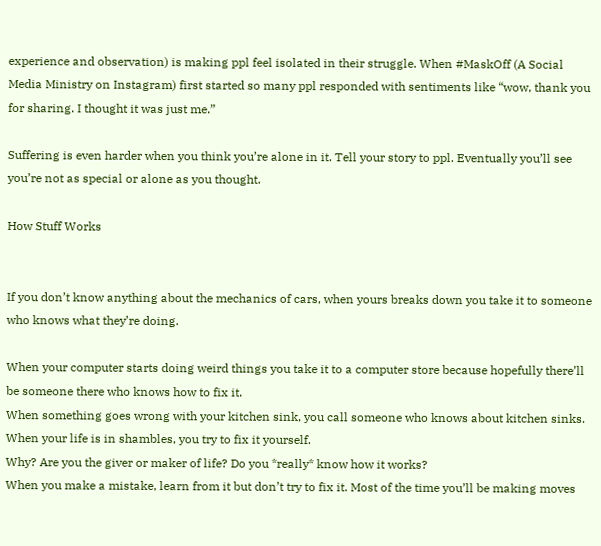experience and observation) is making ppl feel isolated in their struggle. When #MaskOff (A Social Media Ministry on Instagram) first started so many ppl responded with sentiments like “wow, thank you for sharing. I thought it was just me.”

Suffering is even harder when you think you’re alone in it. Tell your story to ppl. Eventually you’ll see you’re not as special or alone as you thought.

How Stuff Works


If you don’t know anything about the mechanics of cars, when yours breaks down you take it to someone who knows what they’re doing.

When your computer starts doing weird things you take it to a computer store because hopefully there’ll be someone there who knows how to fix it.
When something goes wrong with your kitchen sink, you call someone who knows about kitchen sinks.
When your life is in shambles, you try to fix it yourself.
Why? Are you the giver or maker of life? Do you *really* know how it works?
When you make a mistake, learn from it but don’t try to fix it. Most of the time you’ll be making moves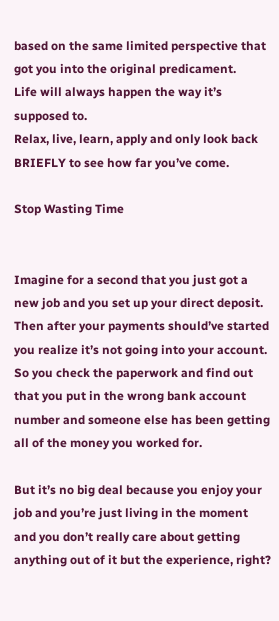based on the same limited perspective that got you into the original predicament.
Life will always happen the way it’s supposed to.
Relax, live, learn, apply and only look back BRIEFLY to see how far you’ve come.

Stop Wasting Time


Imagine for a second that you just got a new job and you set up your direct deposit. Then after your payments should’ve started you realize it’s not going into your account. So you check the paperwork and find out that you put in the wrong bank account number and someone else has been getting all of the money you worked for.

But it’s no big deal because you enjoy your job and you’re just living in the moment and you don’t really care about getting anything out of it but the experience, right?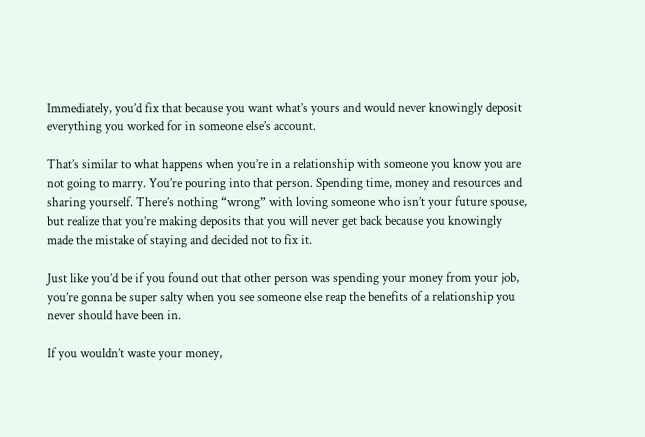Immediately, you’d fix that because you want what’s yours and would never knowingly deposit everything you worked for in someone else’s account.

That’s similar to what happens when you’re in a relationship with someone you know you are not going to marry. You’re pouring into that person. Spending time, money and resources and sharing yourself. There’s nothing “wrong” with loving someone who isn’t your future spouse, but realize that you’re making deposits that you will never get back because you knowingly made the mistake of staying and decided not to fix it.

Just like you’d be if you found out that other person was spending your money from your job, you’re gonna be super salty when you see someone else reap the benefits of a relationship you never should have been in.

If you wouldn’t waste your money,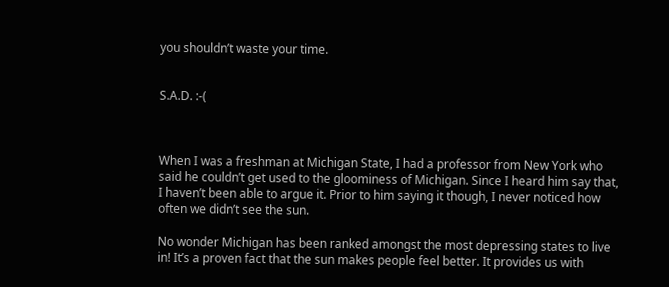you shouldn’t waste your time.


S.A.D. :-(



When I was a freshman at Michigan State, I had a professor from New York who said he couldn’t get used to the gloominess of Michigan. Since I heard him say that, I haven’t been able to argue it. Prior to him saying it though, I never noticed how often we didn’t see the sun.

No wonder Michigan has been ranked amongst the most depressing states to live in! It’s a proven fact that the sun makes people feel better. It provides us with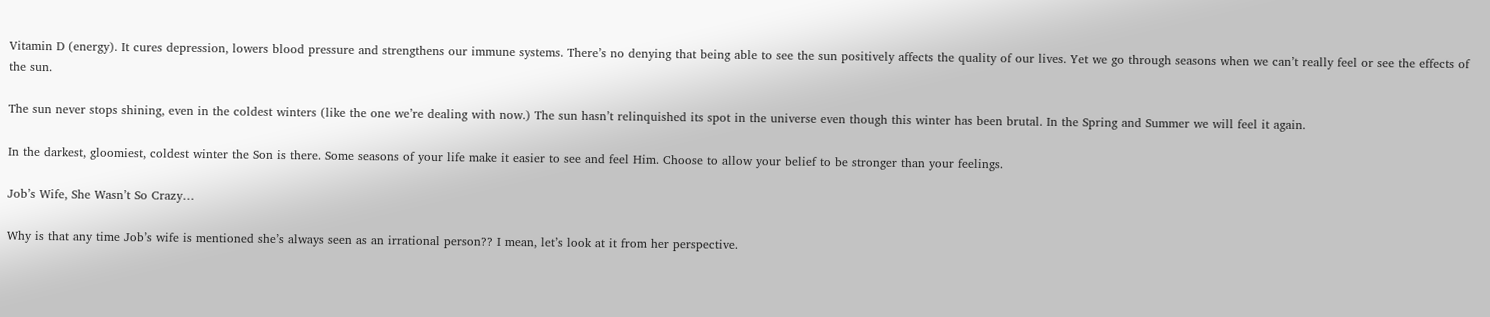Vitamin D (energy). It cures depression, lowers blood pressure and strengthens our immune systems. There’s no denying that being able to see the sun positively affects the quality of our lives. Yet we go through seasons when we can’t really feel or see the effects of the sun.

The sun never stops shining, even in the coldest winters (like the one we’re dealing with now.) The sun hasn’t relinquished its spot in the universe even though this winter has been brutal. In the Spring and Summer we will feel it again.

In the darkest, gloomiest, coldest winter the Son is there. Some seasons of your life make it easier to see and feel Him. Choose to allow your belief to be stronger than your feelings.

Job’s Wife, She Wasn’t So Crazy…

Why is that any time Job’s wife is mentioned she’s always seen as an irrational person?? I mean, let’s look at it from her perspective.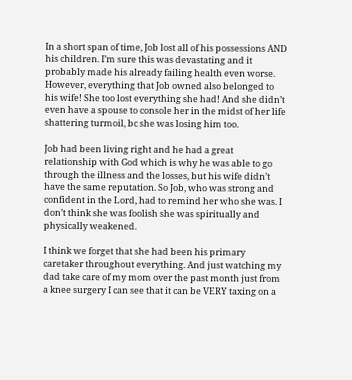In a short span of time, Job lost all of his possessions AND his children. I’m sure this was devastating and it probably made his already failing health even worse. However, everything that Job owned also belonged to his wife! She too lost everything she had! And she didn’t even have a spouse to console her in the midst of her life shattering turmoil, bc she was losing him too.

Job had been living right and he had a great relationship with God which is why he was able to go through the illness and the losses, but his wife didn’t have the same reputation. So Job, who was strong and confident in the Lord, had to remind her who she was. I don’t think she was foolish she was spiritually and physically weakened.

I think we forget that she had been his primary caretaker throughout everything. And just watching my dad take care of my mom over the past month just from a knee surgery I can see that it can be VERY taxing on a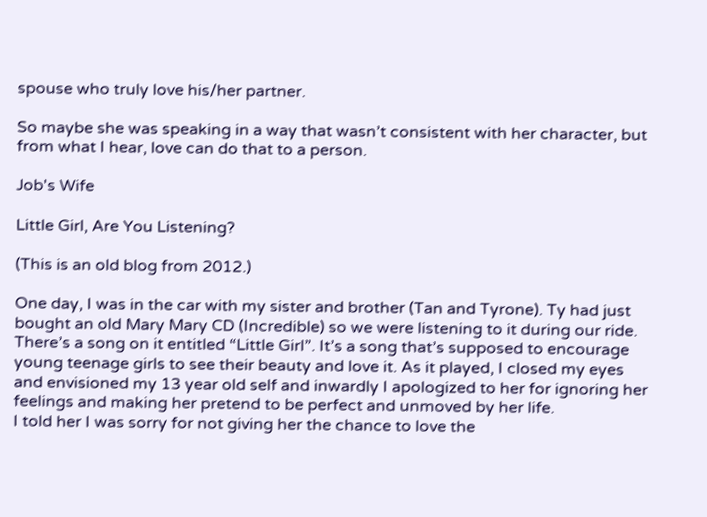spouse who truly love his/her partner.

So maybe she was speaking in a way that wasn’t consistent with her character, but from what I hear, love can do that to a person.

Job's Wife

Little Girl, Are You Listening?

(This is an old blog from 2012.)

One day, I was in the car with my sister and brother (Tan and Tyrone). Ty had just bought an old Mary Mary CD (Incredible) so we were listening to it during our ride. There’s a song on it entitled “Little Girl”. It’s a song that’s supposed to encourage young teenage girls to see their beauty and love it. As it played, I closed my eyes and envisioned my 13 year old self and inwardly I apologized to her for ignoring her feelings and making her pretend to be perfect and unmoved by her life.
I told her I was sorry for not giving her the chance to love the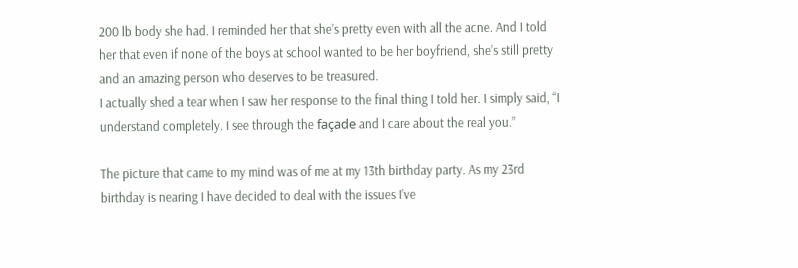200 lb body she had. I reminded her that she’s pretty even with all the acne. And I told her that even if none of the boys at school wanted to be her boyfriend, she’s still pretty and an amazing person who deserves to be treasured.
I actually shed a tear when I saw her response to the final thing I told her. I simply said, “I understand completely. I see through the façade and I care about the real you.”

The picture that came to my mind was of me at my 13th birthday party. As my 23rd birthday is nearing I have decided to deal with the issues I’ve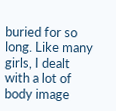buried for so long. Like many girls, I dealt with a lot of body image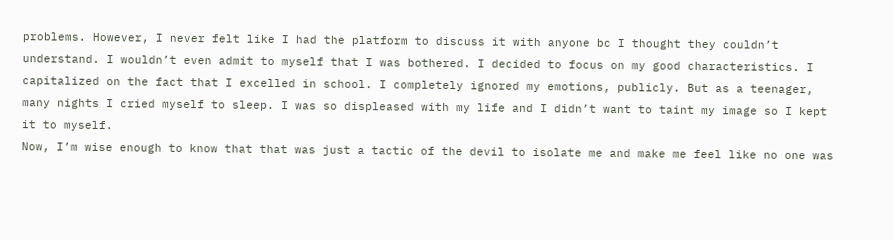problems. However, I never felt like I had the platform to discuss it with anyone bc I thought they couldn’t understand. I wouldn’t even admit to myself that I was bothered. I decided to focus on my good characteristics. I capitalized on the fact that I excelled in school. I completely ignored my emotions, publicly. But as a teenager, many nights I cried myself to sleep. I was so displeased with my life and I didn’t want to taint my image so I kept it to myself.
Now, I’m wise enough to know that that was just a tactic of the devil to isolate me and make me feel like no one was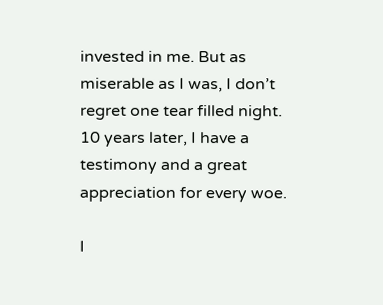invested in me. But as miserable as I was, I don’t regret one tear filled night. 10 years later, I have a testimony and a great appreciation for every woe.

I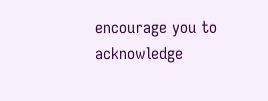encourage you to acknowledge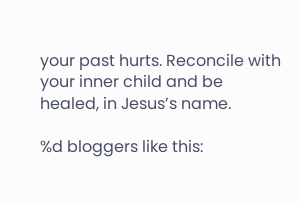your past hurts. Reconcile with your inner child and be healed, in Jesus’s name.

%d bloggers like this: